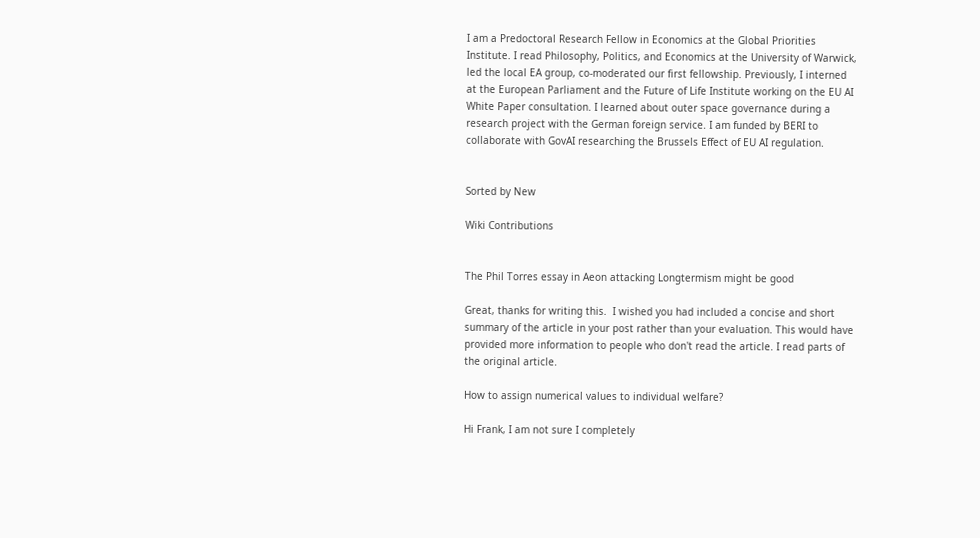I am a Predoctoral Research Fellow in Economics at the Global Priorities Institute. I read Philosophy, Politics, and Economics at the University of Warwick, led the local EA group, co-moderated our first fellowship. Previously, I interned at the European Parliament and the Future of Life Institute working on the EU AI White Paper consultation. I learned about outer space governance during a research project with the German foreign service. I am funded by BERI to collaborate with GovAI researching the Brussels Effect of EU AI regulation.


Sorted by New

Wiki Contributions


The Phil Torres essay in Aeon attacking Longtermism might be good

Great, thanks for writing this.  I wished you had included a concise and short summary of the article in your post rather than your evaluation. This would have provided more information to people who don't read the article. I read parts of the original article.

How to assign numerical values to individual welfare?

Hi Frank, I am not sure I completely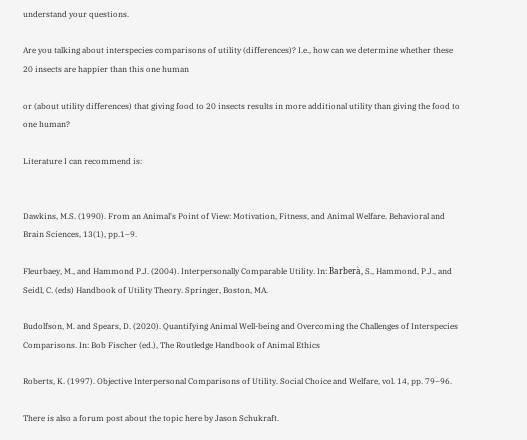understand your questions.

Are you talking about interspecies comparisons of utility (differences)? I.e., how can we determine whether these 20 insects are happier than this one human

or (about utility differences) that giving food to 20 insects results in more additional utility than giving the food to one human?

Literature I can recommend is:


Dawkins, M.S. (1990). From an Animal's Point of View: Motivation, Fitness, and Animal Welfare. Behavioral and Brain Sciences, 13(1), pp.1–9.

Fleurbaey, M., and Hammond P.J. (2004). Interpersonally Comparable Utility. In: Barberà, S., Hammond, P.J., and Seidl, C. (eds) Handbook of Utility Theory. Springer, Boston, MA.

Budolfson, M. and Spears, D. (2020). Quantifying Animal Well-being and Overcoming the Challenges of Interspecies Comparisons. In: Bob Fischer (ed.), The Routledge Handbook of Animal Ethics

Roberts, K. (1997). Objective Interpersonal Comparisons of Utility. Social Choice and Welfare, vol. 14, pp. 79–96.

There is also a forum post about the topic here by Jason Schukraft.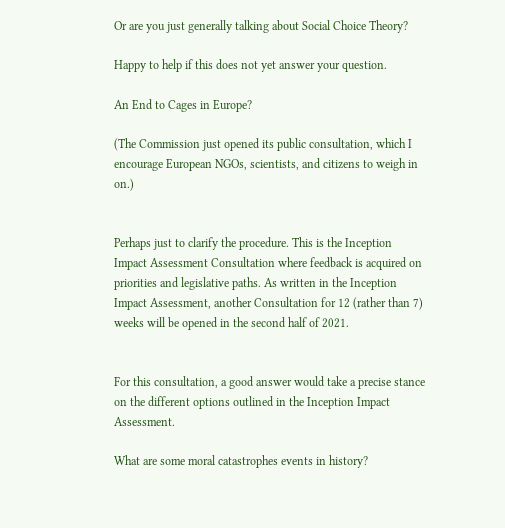Or are you just generally talking about Social Choice Theory?

Happy to help if this does not yet answer your question.

An End to Cages in Europe?

(The Commission just opened its public consultation, which I encourage European NGOs, scientists, and citizens to weigh in on.)


Perhaps just to clarify the procedure. This is the Inception Impact Assessment Consultation where feedback is acquired on priorities and legislative paths. As written in the Inception Impact Assessment, another Consultation for 12 (rather than 7) weeks will be opened in the second half of 2021.


For this consultation, a good answer would take a precise stance on the different options outlined in the Inception Impact Assessment.

What are some moral catastrophes events in history?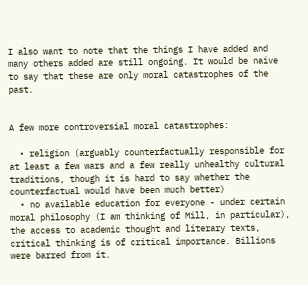I also want to note that the things I have added and many others added are still ongoing. It would be naive to say that these are only moral catastrophes of the past.


A few more controversial moral catastrophes:

  • religion (arguably counterfactually responsible for at least a few wars and a few really unhealthy cultural traditions, though it is hard to say whether the counterfactual would have been much better)
  • no available education for everyone - under certain moral philosophy (I am thinking of Mill, in particular), the access to academic thought and literary texts, critical thinking is of critical importance. Billions were barred from it.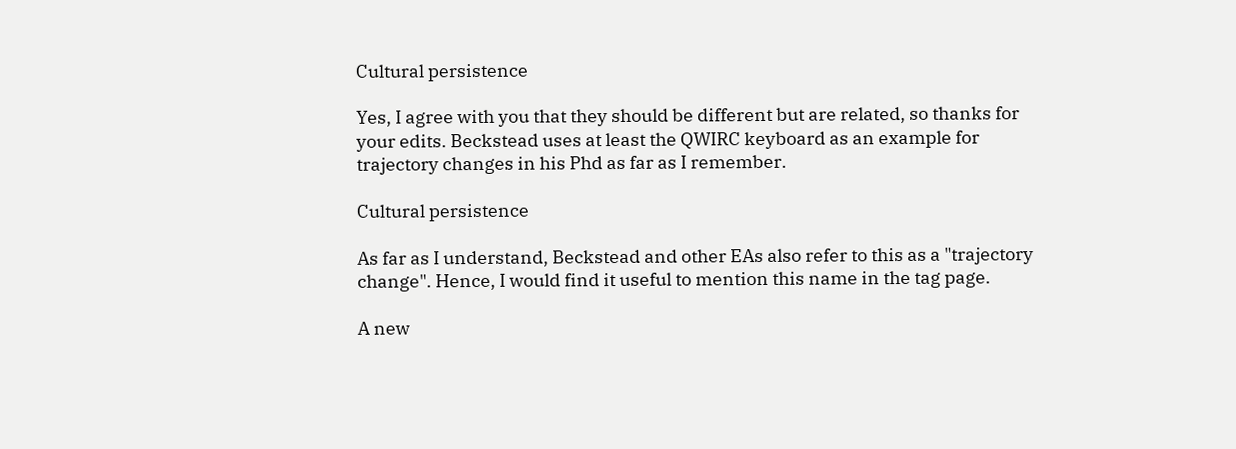Cultural persistence

Yes, I agree with you that they should be different but are related, so thanks for your edits. Beckstead uses at least the QWIRC keyboard as an example for trajectory changes in his Phd as far as I remember.

Cultural persistence

As far as I understand, Beckstead and other EAs also refer to this as a "trajectory change". Hence, I would find it useful to mention this name in the tag page.

A new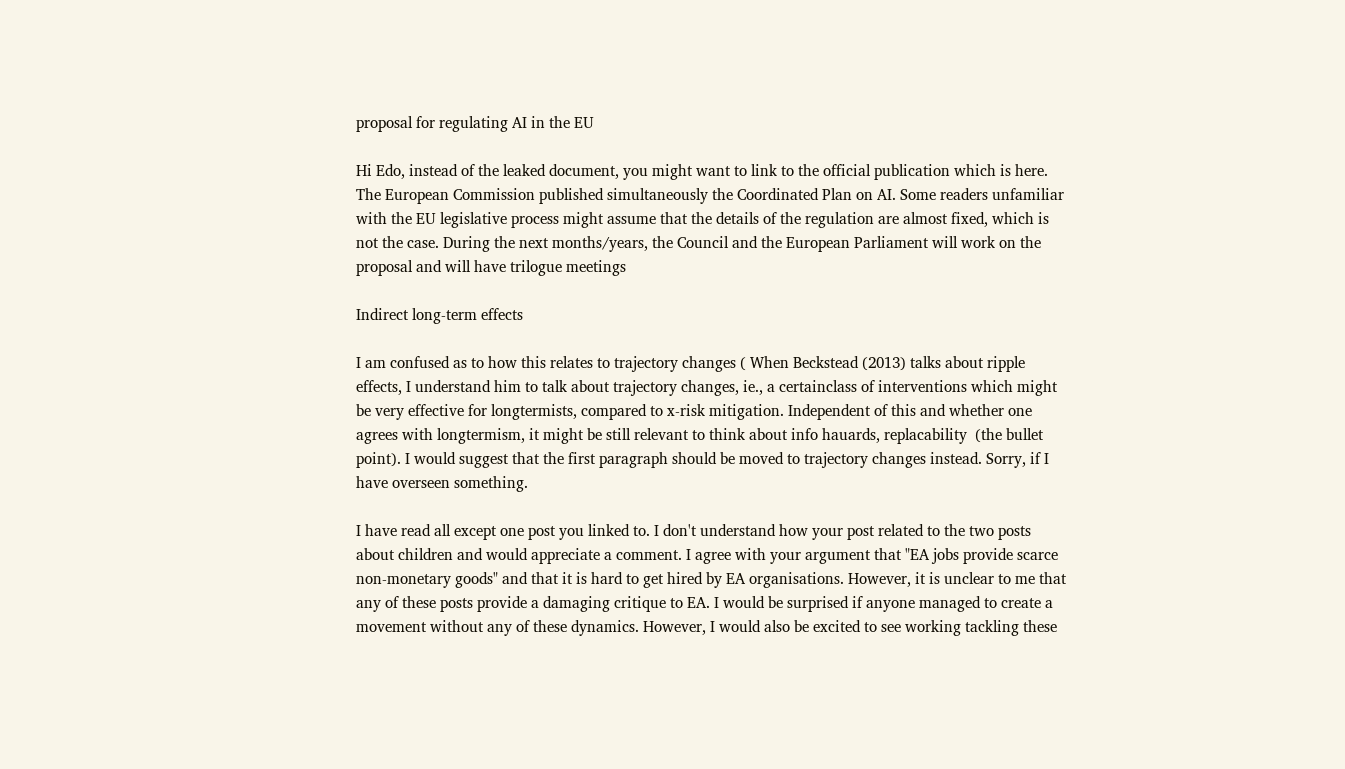proposal for regulating AI in the EU

Hi Edo, instead of the leaked document, you might want to link to the official publication which is here. The European Commission published simultaneously the Coordinated Plan on AI. Some readers unfamiliar with the EU legislative process might assume that the details of the regulation are almost fixed, which is not the case. During the next months/years, the Council and the European Parliament will work on the proposal and will have trilogue meetings

Indirect long-term effects

I am confused as to how this relates to trajectory changes ( When Beckstead (2013) talks about ripple effects, I understand him to talk about trajectory changes, ie., a certainclass of interventions which might be very effective for longtermists, compared to x-risk mitigation. Independent of this and whether one agrees with longtermism, it might be still relevant to think about info hauards, replacability  (the bullet point). I would suggest that the first paragraph should be moved to trajectory changes instead. Sorry, if I have overseen something.

I have read all except one post you linked to. I don't understand how your post related to the two posts about children and would appreciate a comment. I agree with your argument that "EA jobs provide scarce non-monetary goods" and that it is hard to get hired by EA organisations. However, it is unclear to me that any of these posts provide a damaging critique to EA. I would be surprised if anyone managed to create a movement without any of these dynamics. However, I would also be excited to see working tackling these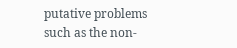putative problems such as the non-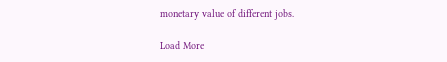monetary value of different jobs.

Load More